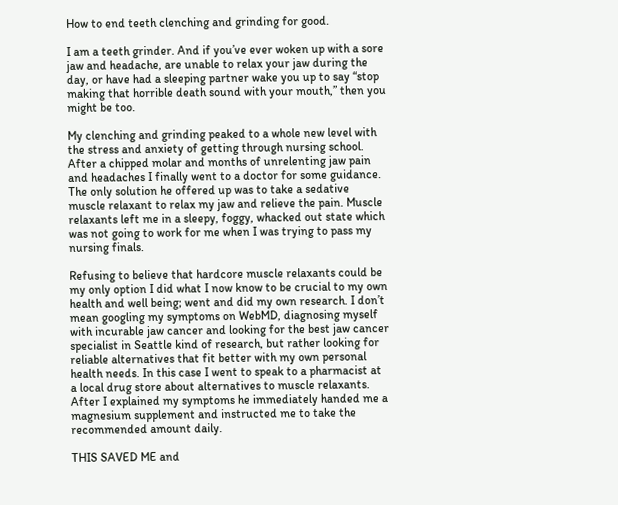How to end teeth clenching and grinding for good.

I am a teeth grinder. And if you’ve ever woken up with a sore jaw and headache, are unable to relax your jaw during the day, or have had a sleeping partner wake you up to say “stop making that horrible death sound with your mouth,” then you might be too.

My clenching and grinding peaked to a whole new level with the stress and anxiety of getting through nursing school. After a chipped molar and months of unrelenting jaw pain and headaches I finally went to a doctor for some guidance. The only solution he offered up was to take a sedative muscle relaxant to relax my jaw and relieve the pain. Muscle relaxants left me in a sleepy, foggy, whacked out state which was not going to work for me when I was trying to pass my nursing finals.

Refusing to believe that hardcore muscle relaxants could be my only option I did what I now know to be crucial to my own health and well being; went and did my own research. I don’t mean googling my symptoms on WebMD, diagnosing myself with incurable jaw cancer and looking for the best jaw cancer specialist in Seattle kind of research, but rather looking for reliable alternatives that fit better with my own personal health needs. In this case I went to speak to a pharmacist at a local drug store about alternatives to muscle relaxants. After I explained my symptoms he immediately handed me a magnesium supplement and instructed me to take the recommended amount daily.

THIS SAVED ME and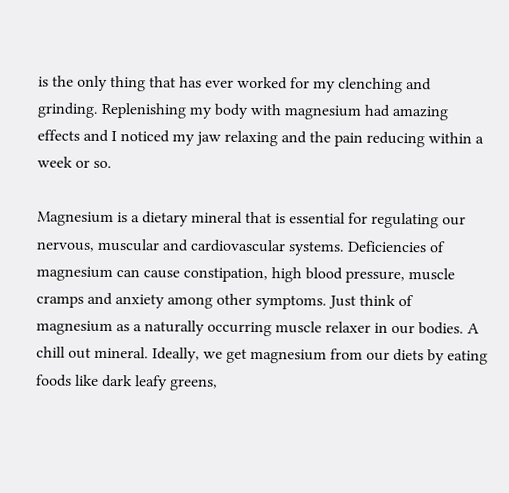is the only thing that has ever worked for my clenching and grinding. Replenishing my body with magnesium had amazing effects and I noticed my jaw relaxing and the pain reducing within a week or so.

Magnesium is a dietary mineral that is essential for regulating our nervous, muscular and cardiovascular systems. Deficiencies of magnesium can cause constipation, high blood pressure, muscle cramps and anxiety among other symptoms. Just think of magnesium as a naturally occurring muscle relaxer in our bodies. A chill out mineral. Ideally, we get magnesium from our diets by eating foods like dark leafy greens,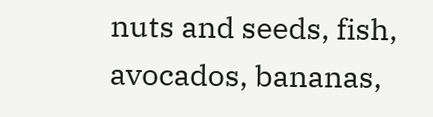nuts and seeds, fish, avocados, bananas,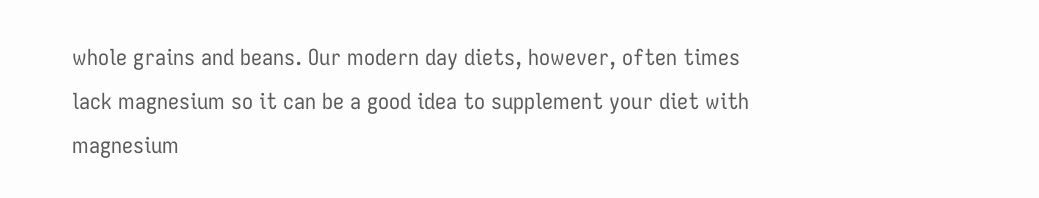whole grains and beans. Our modern day diets, however, often times lack magnesium so it can be a good idea to supplement your diet with magnesium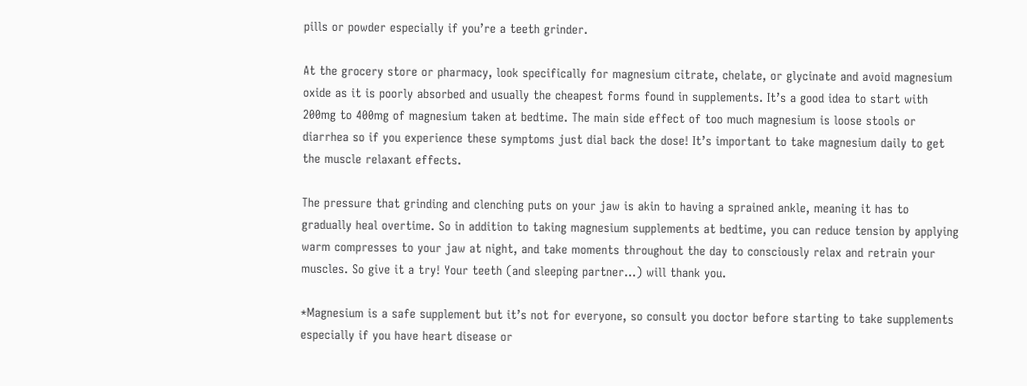pills or powder especially if you’re a teeth grinder.

At the grocery store or pharmacy, look specifically for magnesium citrate, chelate, or glycinate and avoid magnesium oxide as it is poorly absorbed and usually the cheapest forms found in supplements. It’s a good idea to start with 200mg to 400mg of magnesium taken at bedtime. The main side effect of too much magnesium is loose stools or diarrhea so if you experience these symptoms just dial back the dose! It’s important to take magnesium daily to get the muscle relaxant effects.

The pressure that grinding and clenching puts on your jaw is akin to having a sprained ankle, meaning it has to gradually heal overtime. So in addition to taking magnesium supplements at bedtime, you can reduce tension by applying warm compresses to your jaw at night, and take moments throughout the day to consciously relax and retrain your muscles. So give it a try! Your teeth (and sleeping partner…) will thank you.

*Magnesium is a safe supplement but it’s not for everyone, so consult you doctor before starting to take supplements especially if you have heart disease or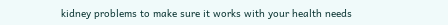kidney problems to make sure it works with your health needs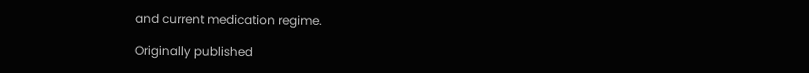and current medication regime.

Originally published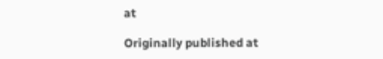at

Originally published at